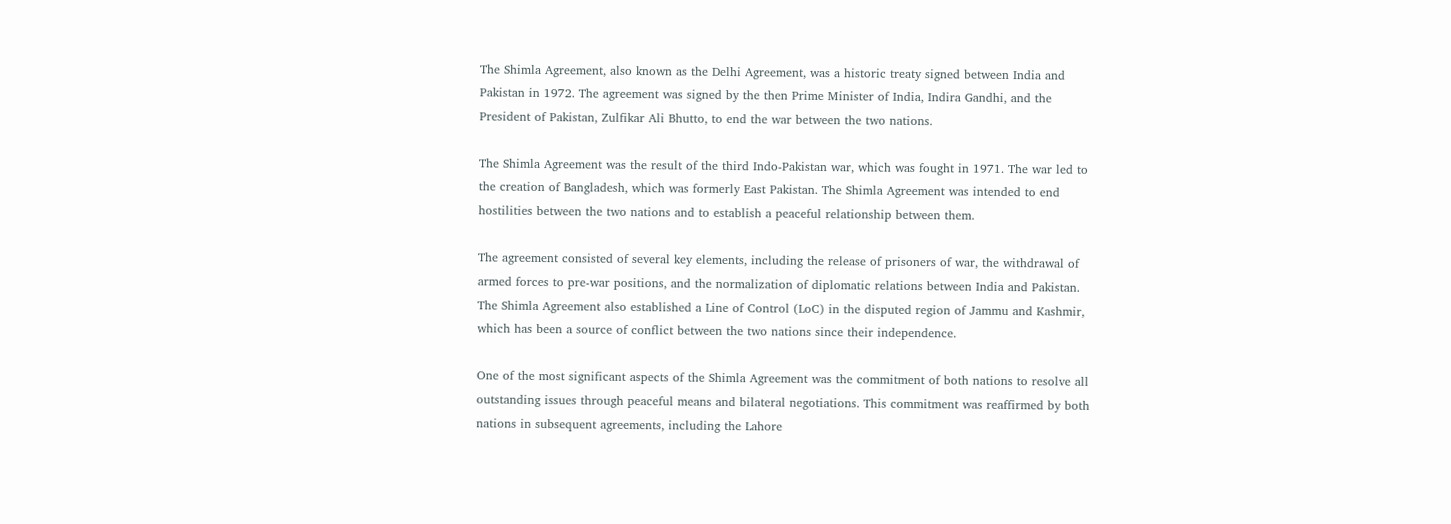The Shimla Agreement, also known as the Delhi Agreement, was a historic treaty signed between India and Pakistan in 1972. The agreement was signed by the then Prime Minister of India, Indira Gandhi, and the President of Pakistan, Zulfikar Ali Bhutto, to end the war between the two nations.

The Shimla Agreement was the result of the third Indo-Pakistan war, which was fought in 1971. The war led to the creation of Bangladesh, which was formerly East Pakistan. The Shimla Agreement was intended to end hostilities between the two nations and to establish a peaceful relationship between them.

The agreement consisted of several key elements, including the release of prisoners of war, the withdrawal of armed forces to pre-war positions, and the normalization of diplomatic relations between India and Pakistan. The Shimla Agreement also established a Line of Control (LoC) in the disputed region of Jammu and Kashmir, which has been a source of conflict between the two nations since their independence.

One of the most significant aspects of the Shimla Agreement was the commitment of both nations to resolve all outstanding issues through peaceful means and bilateral negotiations. This commitment was reaffirmed by both nations in subsequent agreements, including the Lahore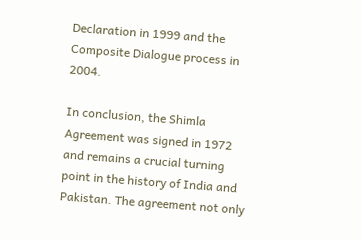Declaration in 1999 and the Composite Dialogue process in 2004.

In conclusion, the Shimla Agreement was signed in 1972 and remains a crucial turning point in the history of India and Pakistan. The agreement not only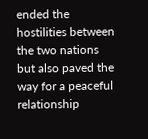ended the hostilities between the two nations but also paved the way for a peaceful relationship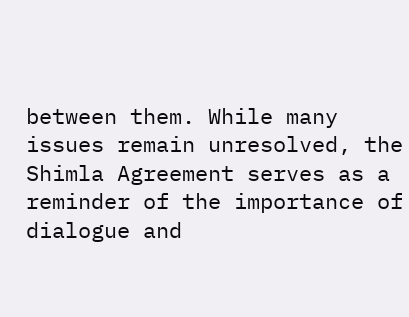between them. While many issues remain unresolved, the Shimla Agreement serves as a reminder of the importance of dialogue and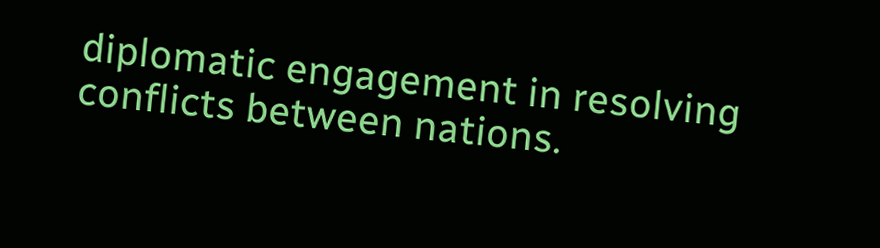diplomatic engagement in resolving conflicts between nations.